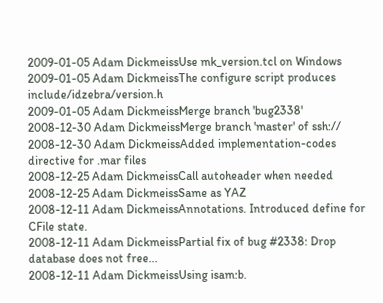2009-01-05 Adam DickmeissUse mk_version.tcl on Windows
2009-01-05 Adam DickmeissThe configure script produces include/idzebra/version.h
2009-01-05 Adam DickmeissMerge branch 'bug2338'
2008-12-30 Adam DickmeissMerge branch 'master' of ssh://
2008-12-30 Adam DickmeissAdded implementation-codes directive for .mar files
2008-12-25 Adam DickmeissCall autoheader when needed
2008-12-25 Adam DickmeissSame as YAZ
2008-12-11 Adam DickmeissAnnotations. Introduced define for CFile state.
2008-12-11 Adam DickmeissPartial fix of bug #2338: Drop database does not free...
2008-12-11 Adam DickmeissUsing isam:b.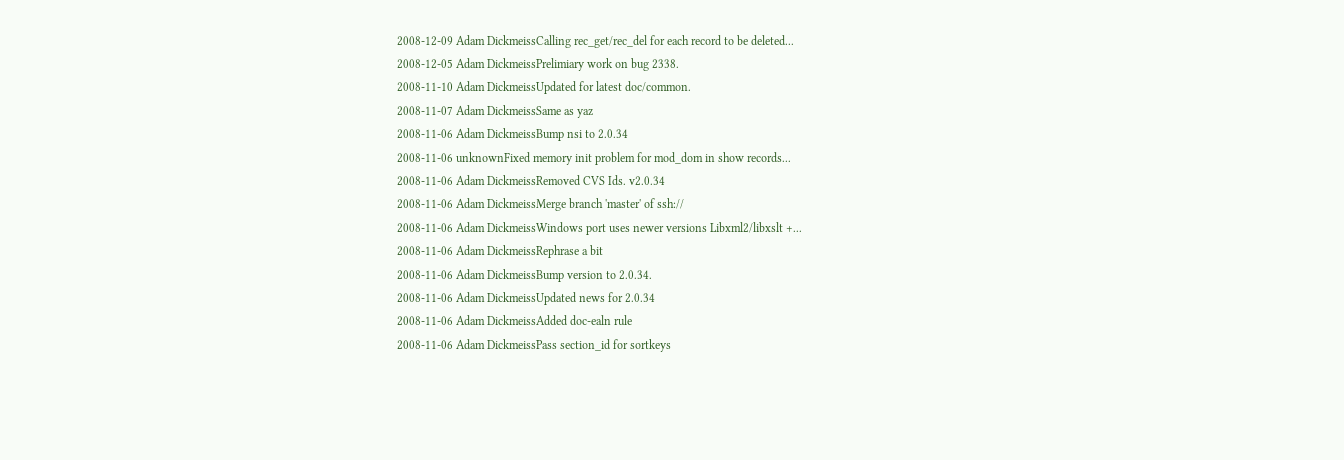2008-12-09 Adam DickmeissCalling rec_get/rec_del for each record to be deleted...
2008-12-05 Adam DickmeissPrelimiary work on bug 2338.
2008-11-10 Adam DickmeissUpdated for latest doc/common.
2008-11-07 Adam DickmeissSame as yaz
2008-11-06 Adam DickmeissBump nsi to 2.0.34
2008-11-06 unknownFixed memory init problem for mod_dom in show records...
2008-11-06 Adam DickmeissRemoved CVS Ids. v2.0.34
2008-11-06 Adam DickmeissMerge branch 'master' of ssh://
2008-11-06 Adam DickmeissWindows port uses newer versions Libxml2/libxslt +...
2008-11-06 Adam DickmeissRephrase a bit
2008-11-06 Adam DickmeissBump version to 2.0.34.
2008-11-06 Adam DickmeissUpdated news for 2.0.34
2008-11-06 Adam DickmeissAdded doc-ealn rule
2008-11-06 Adam DickmeissPass section_id for sortkeys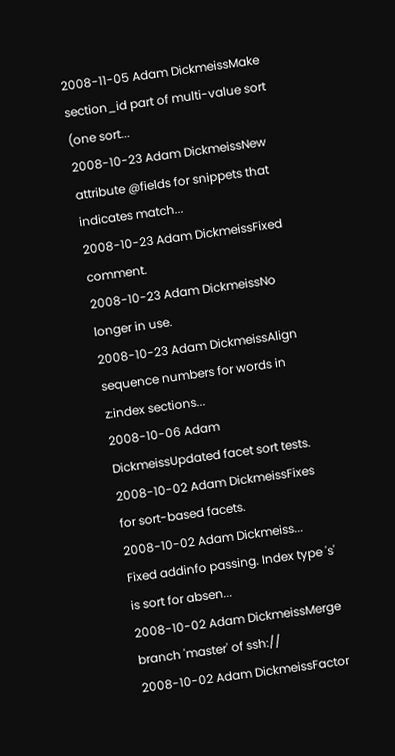2008-11-05 Adam DickmeissMake section_id part of multi-value sort (one sort...
2008-10-23 Adam DickmeissNew attribute @fields for snippets that indicates match...
2008-10-23 Adam DickmeissFixed comment.
2008-10-23 Adam DickmeissNo longer in use.
2008-10-23 Adam DickmeissAlign sequence numbers for words in z:index sections...
2008-10-06 Adam DickmeissUpdated facet sort tests.
2008-10-02 Adam DickmeissFixes for sort-based facets.
2008-10-02 Adam Dickmeiss... Fixed addinfo passing. Index type 's' is sort for absen...
2008-10-02 Adam DickmeissMerge branch 'master' of ssh://
2008-10-02 Adam DickmeissFactor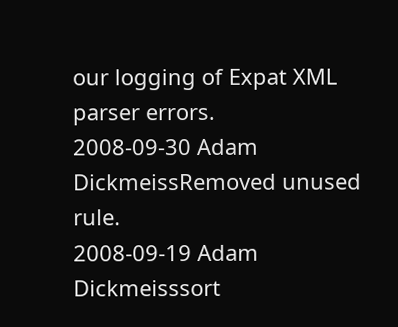our logging of Expat XML parser errors.
2008-09-30 Adam DickmeissRemoved unused rule.
2008-09-19 Adam Dickmeisssort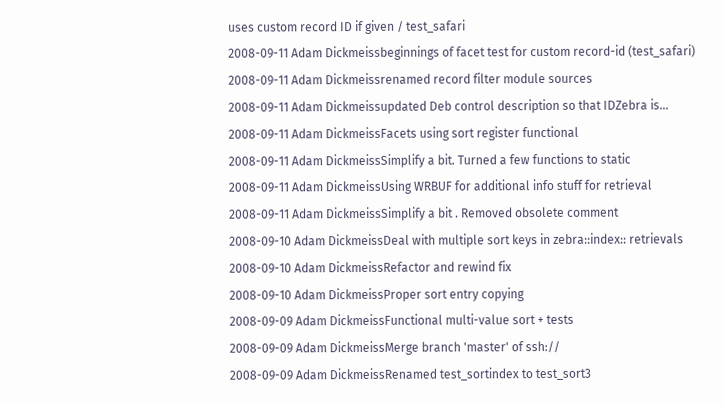uses custom record ID if given / test_safari
2008-09-11 Adam Dickmeissbeginnings of facet test for custom record-id (test_safari)
2008-09-11 Adam Dickmeissrenamed record filter module sources
2008-09-11 Adam Dickmeissupdated Deb control description so that IDZebra is...
2008-09-11 Adam DickmeissFacets using sort register functional
2008-09-11 Adam DickmeissSimplify a bit. Turned a few functions to static
2008-09-11 Adam DickmeissUsing WRBUF for additional info stuff for retrieval
2008-09-11 Adam DickmeissSimplify a bit . Removed obsolete comment
2008-09-10 Adam DickmeissDeal with multiple sort keys in zebra::index:: retrievals
2008-09-10 Adam DickmeissRefactor and rewind fix
2008-09-10 Adam DickmeissProper sort entry copying
2008-09-09 Adam DickmeissFunctional multi-value sort + tests
2008-09-09 Adam DickmeissMerge branch 'master' of ssh://
2008-09-09 Adam DickmeissRenamed test_sortindex to test_sort3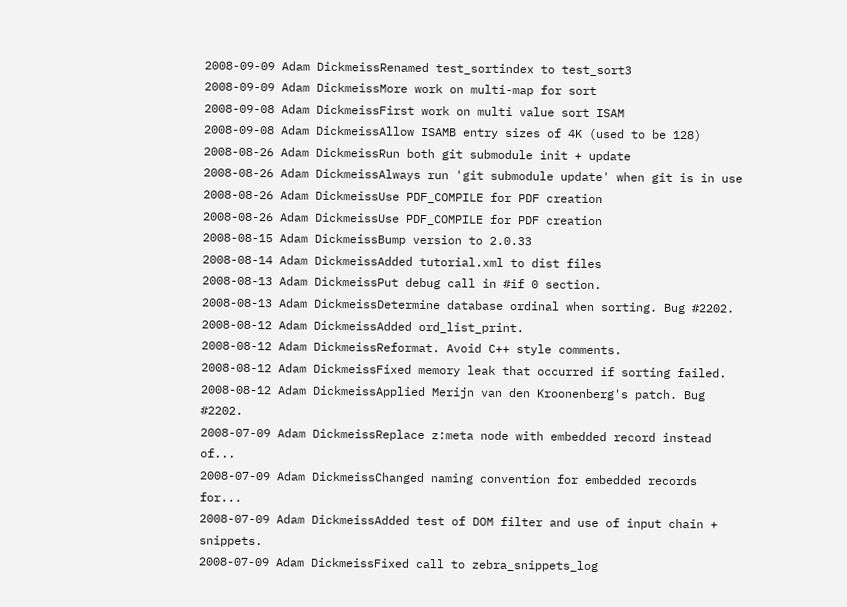2008-09-09 Adam DickmeissRenamed test_sortindex to test_sort3
2008-09-09 Adam DickmeissMore work on multi-map for sort
2008-09-08 Adam DickmeissFirst work on multi value sort ISAM
2008-09-08 Adam DickmeissAllow ISAMB entry sizes of 4K (used to be 128)
2008-08-26 Adam DickmeissRun both git submodule init + update
2008-08-26 Adam DickmeissAlways run 'git submodule update' when git is in use
2008-08-26 Adam DickmeissUse PDF_COMPILE for PDF creation
2008-08-26 Adam DickmeissUse PDF_COMPILE for PDF creation
2008-08-15 Adam DickmeissBump version to 2.0.33
2008-08-14 Adam DickmeissAdded tutorial.xml to dist files
2008-08-13 Adam DickmeissPut debug call in #if 0 section.
2008-08-13 Adam DickmeissDetermine database ordinal when sorting. Bug #2202.
2008-08-12 Adam DickmeissAdded ord_list_print.
2008-08-12 Adam DickmeissReformat. Avoid C++ style comments.
2008-08-12 Adam DickmeissFixed memory leak that occurred if sorting failed.
2008-08-12 Adam DickmeissApplied Merijn van den Kroonenberg's patch. Bug #2202.
2008-07-09 Adam DickmeissReplace z:meta node with embedded record instead of...
2008-07-09 Adam DickmeissChanged naming convention for embedded records for...
2008-07-09 Adam DickmeissAdded test of DOM filter and use of input chain + snippets.
2008-07-09 Adam DickmeissFixed call to zebra_snippets_log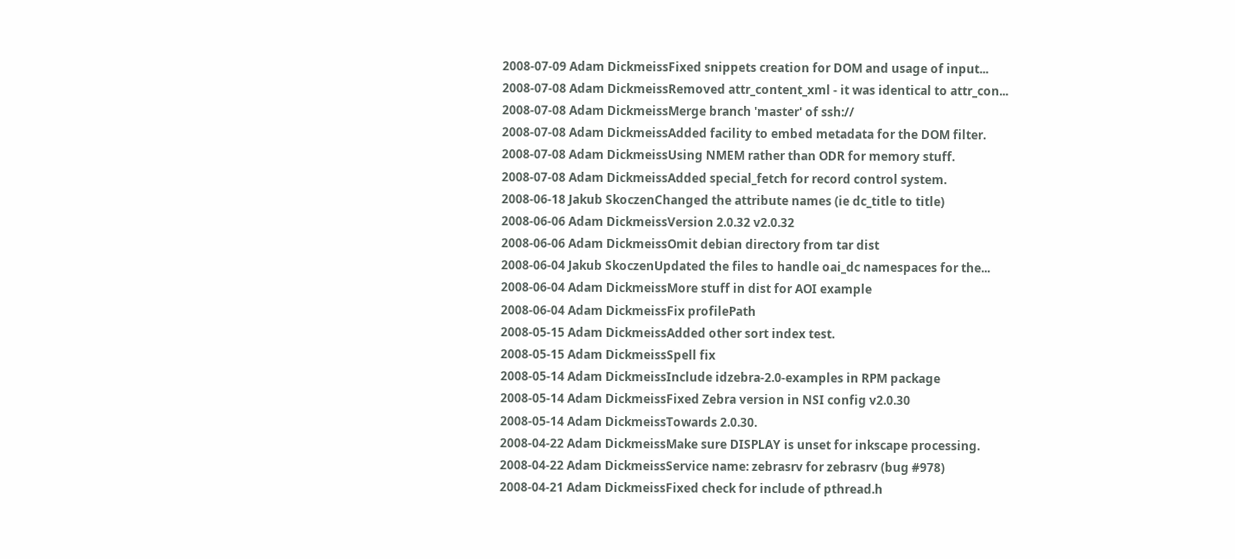2008-07-09 Adam DickmeissFixed snippets creation for DOM and usage of input...
2008-07-08 Adam DickmeissRemoved attr_content_xml - it was identical to attr_con...
2008-07-08 Adam DickmeissMerge branch 'master' of ssh://
2008-07-08 Adam DickmeissAdded facility to embed metadata for the DOM filter.
2008-07-08 Adam DickmeissUsing NMEM rather than ODR for memory stuff.
2008-07-08 Adam DickmeissAdded special_fetch for record control system.
2008-06-18 Jakub SkoczenChanged the attribute names (ie dc_title to title)
2008-06-06 Adam DickmeissVersion 2.0.32 v2.0.32
2008-06-06 Adam DickmeissOmit debian directory from tar dist
2008-06-04 Jakub SkoczenUpdated the files to handle oai_dc namespaces for the...
2008-06-04 Adam DickmeissMore stuff in dist for AOI example
2008-06-04 Adam DickmeissFix profilePath
2008-05-15 Adam DickmeissAdded other sort index test.
2008-05-15 Adam DickmeissSpell fix
2008-05-14 Adam DickmeissInclude idzebra-2.0-examples in RPM package
2008-05-14 Adam DickmeissFixed Zebra version in NSI config v2.0.30
2008-05-14 Adam DickmeissTowards 2.0.30.
2008-04-22 Adam DickmeissMake sure DISPLAY is unset for inkscape processing.
2008-04-22 Adam DickmeissService name: zebrasrv for zebrasrv (bug #978)
2008-04-21 Adam DickmeissFixed check for include of pthread.h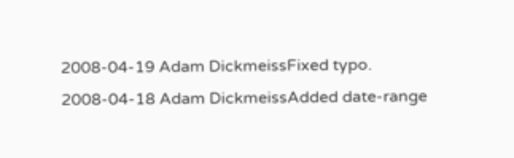2008-04-19 Adam DickmeissFixed typo.
2008-04-18 Adam DickmeissAdded date-range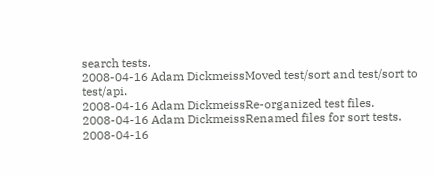search tests.
2008-04-16 Adam DickmeissMoved test/sort and test/sort to test/api.
2008-04-16 Adam DickmeissRe-organized test files.
2008-04-16 Adam DickmeissRenamed files for sort tests.
2008-04-16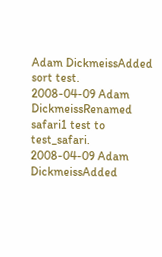Adam DickmeissAdded sort test.
2008-04-09 Adam DickmeissRenamed safari1 test to test_safari.
2008-04-09 Adam DickmeissAdded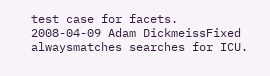test case for facets.
2008-04-09 Adam DickmeissFixed alwaysmatches searches for ICU.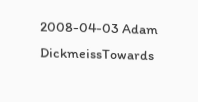2008-04-03 Adam DickmeissTowards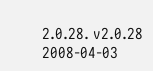2.0.28. v2.0.28
2008-04-03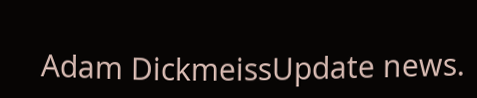Adam DickmeissUpdate news.